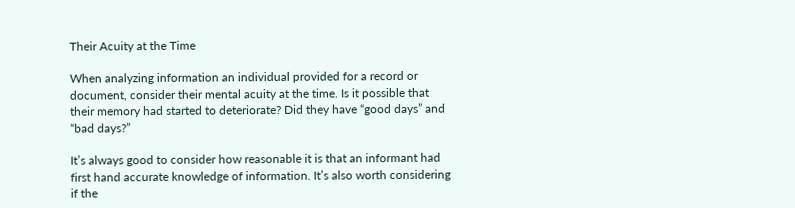Their Acuity at the Time

When analyzing information an individual provided for a record or document, consider their mental acuity at the time. Is it possible that their memory had started to deteriorate? Did they have “good days” and “bad days?”

It’s always good to consider how reasonable it is that an informant had first hand accurate knowledge of information. It’s also worth considering if the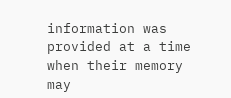information was provided at a time when their memory may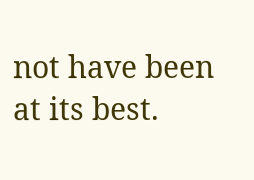not have been at its best.